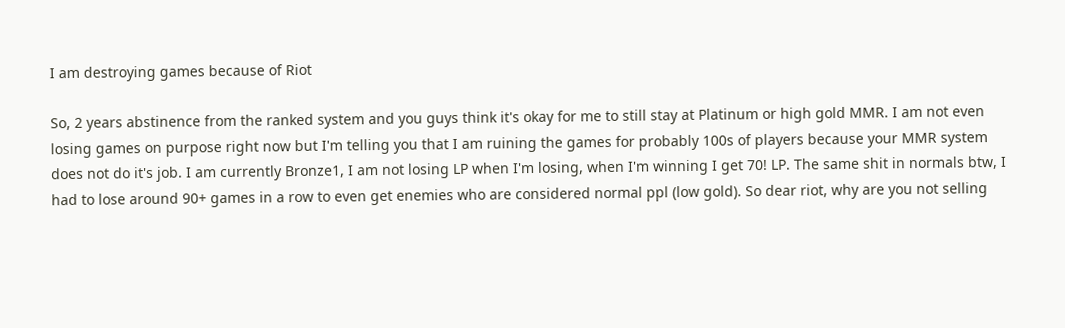I am destroying games because of Riot

So, 2 years abstinence from the ranked system and you guys think it's okay for me to still stay at Platinum or high gold MMR. I am not even losing games on purpose right now but I'm telling you that I am ruining the games for probably 100s of players because your MMR system does not do it's job. I am currently Bronze1, I am not losing LP when I'm losing, when I'm winning I get 70! LP. The same shit in normals btw, I had to lose around 90+ games in a row to even get enemies who are considered normal ppl (low gold). So dear riot, why are you not selling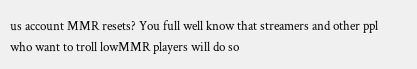us account MMR resets? You full well know that streamers and other ppl who want to troll lowMMR players will do so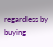regardless by buying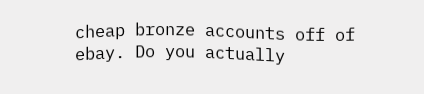cheap bronze accounts off of ebay. Do you actually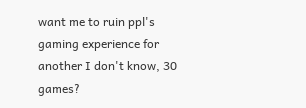want me to ruin ppl's gaming experience for another I don't know, 30 games?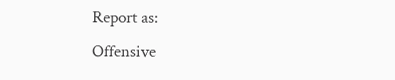Report as:
Offensive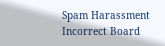Spam Harassment Incorrect Board